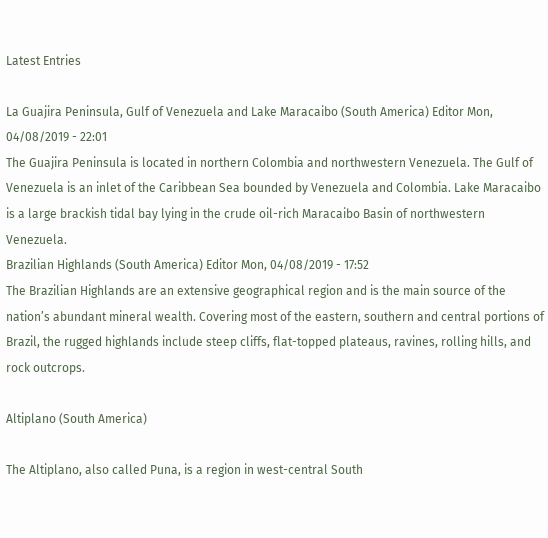Latest Entries

La Guajira Peninsula, Gulf of Venezuela and Lake Maracaibo (South America) Editor Mon, 04/08/2019 - 22:01
The Guajira Peninsula is located in northern Colombia and northwestern Venezuela. The Gulf of Venezuela is an inlet of the Caribbean Sea bounded by Venezuela and Colombia. Lake Maracaibo is a large brackish tidal bay lying in the crude oil-rich Maracaibo Basin of northwestern Venezuela.
Brazilian Highlands (South America) Editor Mon, 04/08/2019 - 17:52
The Brazilian Highlands are an extensive geographical region and is the main source of the nation’s abundant mineral wealth. Covering most of the eastern, southern and central portions of Brazil, the rugged highlands include steep cliffs, flat-topped plateaus, ravines, rolling hills, and rock outcrops.

Altiplano (South America)

The Altiplano, also called Puna, is a region in west-central South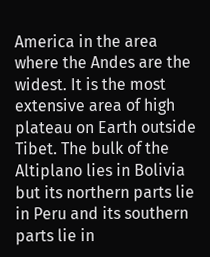America in the area where the Andes are the widest. It is the most extensive area of high plateau on Earth outside Tibet. The bulk of the Altiplano lies in Bolivia but its northern parts lie in Peru and its southern parts lie in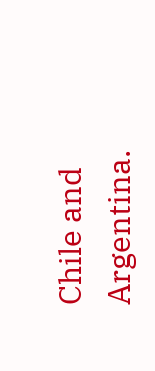Chile and Argentina.